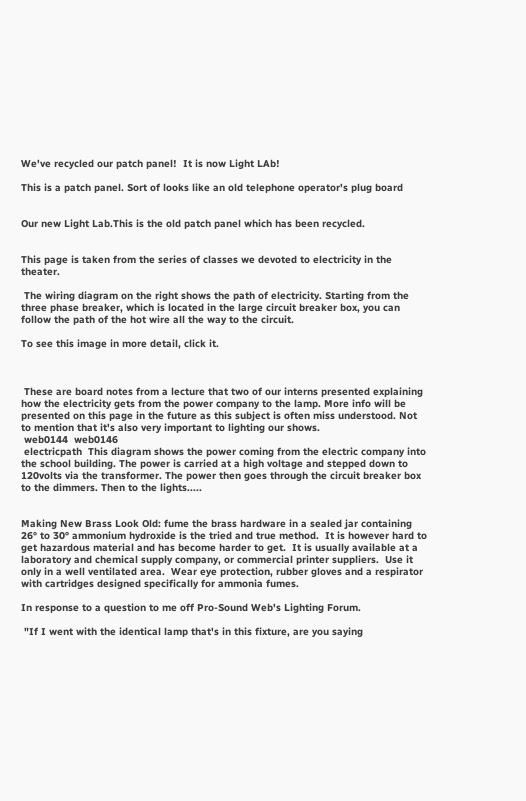We've recycled our patch panel!  It is now Light LAb!

This is a patch panel. Sort of looks like an old telephone operator's plug board


Our new Light Lab.This is the old patch panel which has been recycled.


This page is taken from the series of classes we devoted to electricity in the theater.

 The wiring diagram on the right shows the path of electricity. Starting from the three phase breaker, which is located in the large circuit breaker box, you can follow the path of the hot wire all the way to the circuit.

To see this image in more detail, click it.



 These are board notes from a lecture that two of our interns presented explaining how the electricity gets from the power company to the lamp. More info will be presented on this page in the future as this subject is often miss understood. Not to mention that it's also very important to lighting our shows.
 web0144  web0146
 electricpath  This diagram shows the power coming from the electric company into the school building. The power is carried at a high voltage and stepped down to 120volts via the transformer. The power then goes through the circuit breaker box to the dimmers. Then to the lights.....


Making New Brass Look Old: fume the brass hardware in a sealed jar containing 26° to 30° ammonium hydroxide is the tried and true method.  It is however hard to get hazardous material and has become harder to get.  It is usually available at a laboratory and chemical supply company, or commercial printer suppliers.  Use it only in a well ventilated area.  Wear eye protection, rubber gloves and a respirator with cartridges designed specifically for ammonia fumes.

In response to a question to me off Pro-Sound Web's Lighting Forum.

 "If I went with the identical lamp that's in this fixture, are you saying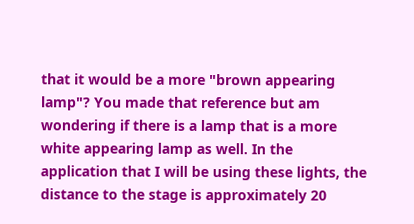that it would be a more "brown appearing lamp"? You made that reference but am wondering if there is a lamp that is a more white appearing lamp as well. In the application that I will be using these lights, the distance to the stage is approximately 20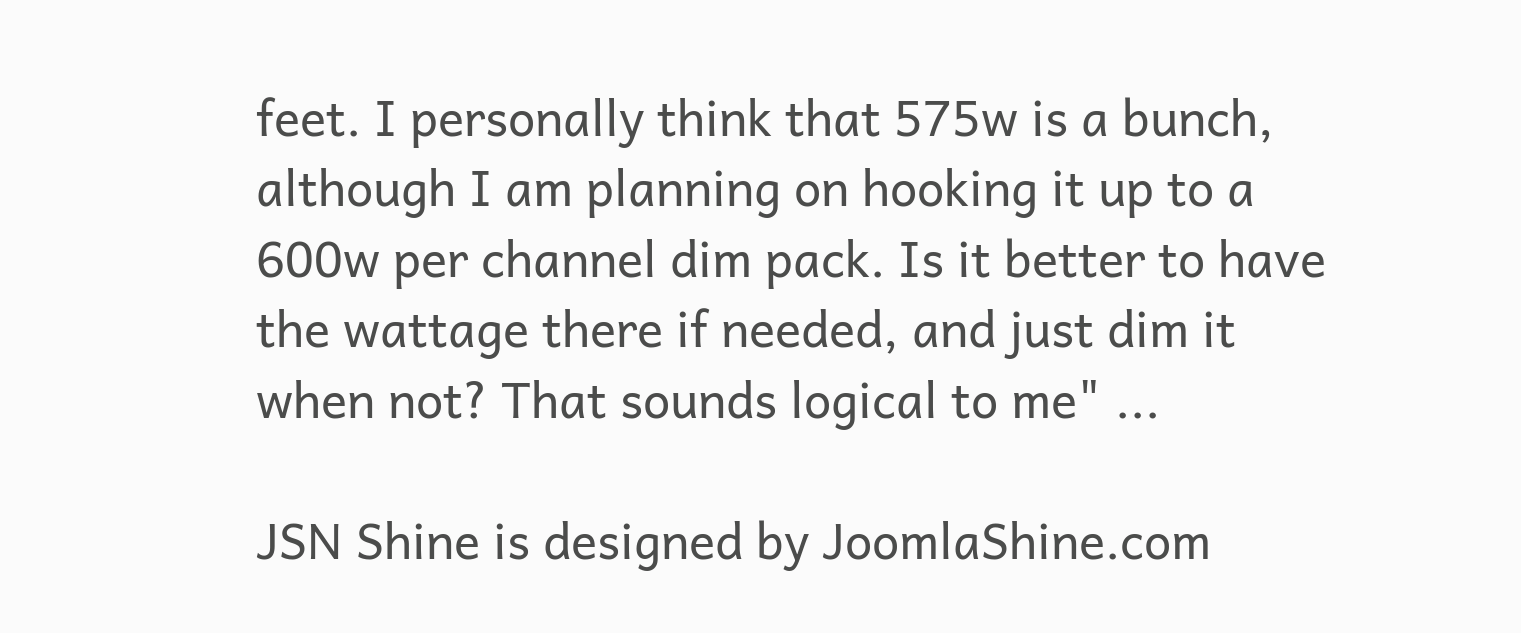feet. I personally think that 575w is a bunch, although I am planning on hooking it up to a 600w per channel dim pack. Is it better to have the wattage there if needed, and just dim it when not? That sounds logical to me" ...

JSN Shine is designed by JoomlaShine.com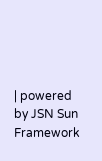| powered by JSN Sun Framework